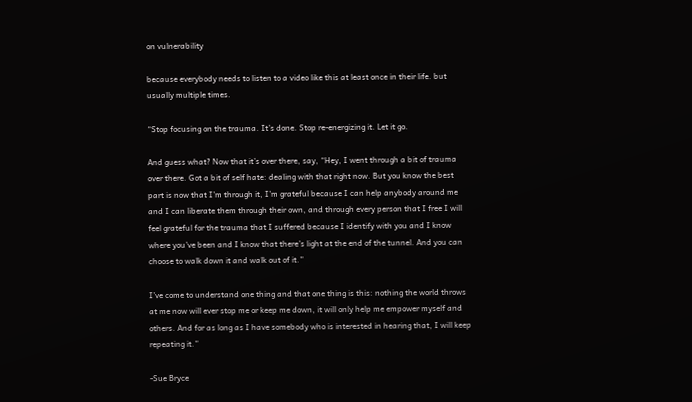on vulnerability

because everybody needs to listen to a video like this at least once in their life. but usually multiple times.

“Stop focusing on the trauma. It’s done. Stop re-energizing it. Let it go.

And guess what? Now that it’s over there, say, “Hey, I went through a bit of trauma over there. Got a bit of self hate: dealing with that right now. But you know the best part is now that I’m through it, I’m grateful because I can help anybody around me and I can liberate them through their own, and through every person that I free I will feel grateful for the trauma that I suffered because I identify with you and I know where you’ve been and I know that there’s light at the end of the tunnel. And you can choose to walk down it and walk out of it.”

I’ve come to understand one thing and that one thing is this: nothing the world throws at me now will ever stop me or keep me down, it will only help me empower myself and others. And for as long as I have somebody who is interested in hearing that, I will keep repeating it.”

-Sue Bryce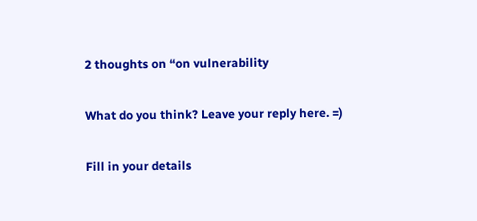2 thoughts on “on vulnerability

What do you think? Leave your reply here. =)

Fill in your details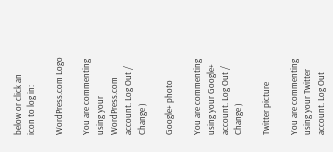below or click an icon to log in:

WordPress.com Logo

You are commenting using your WordPress.com account. Log Out /  Change )

Google+ photo

You are commenting using your Google+ account. Log Out /  Change )

Twitter picture

You are commenting using your Twitter account. Log Out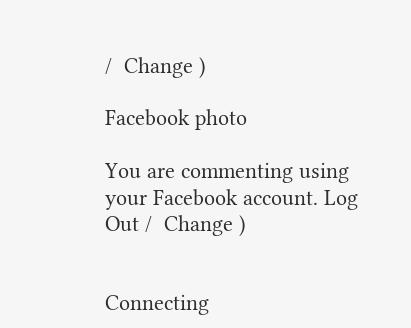/  Change )

Facebook photo

You are commenting using your Facebook account. Log Out /  Change )


Connecting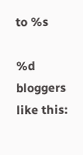to %s

%d bloggers like this: